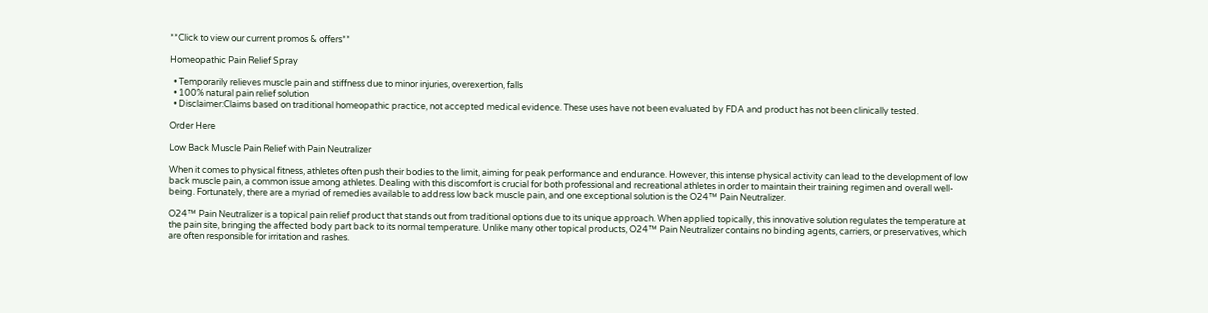**Click to view our current promos & offers**

Homeopathic Pain Relief Spray

  • Temporarily relieves muscle pain and stiffness due to minor injuries, overexertion, falls
  • 100% natural pain relief solution
  • Disclaimer:Claims based on traditional homeopathic practice, not accepted medical evidence. These uses have not been evaluated by FDA and product has not been clinically tested.

Order Here

Low Back Muscle Pain Relief with Pain Neutralizer

When it comes to physical fitness, athletes often push their bodies to the limit, aiming for peak performance and endurance. However, this intense physical activity can lead to the development of low back muscle pain, a common issue among athletes. Dealing with this discomfort is crucial for both professional and recreational athletes in order to maintain their training regimen and overall well-being. Fortunately, there are a myriad of remedies available to address low back muscle pain, and one exceptional solution is the O24™ Pain Neutralizer.

O24™ Pain Neutralizer is a topical pain relief product that stands out from traditional options due to its unique approach. When applied topically, this innovative solution regulates the temperature at the pain site, bringing the affected body part back to its normal temperature. Unlike many other topical products, O24™ Pain Neutralizer contains no binding agents, carriers, or preservatives, which are often responsible for irritation and rashes.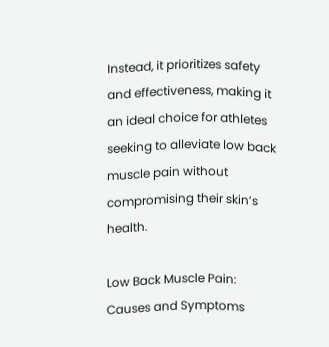Instead, it prioritizes safety and effectiveness, making it an ideal choice for athletes seeking to alleviate low back muscle pain without compromising their skin’s health.

Low Back Muscle Pain: Causes and Symptoms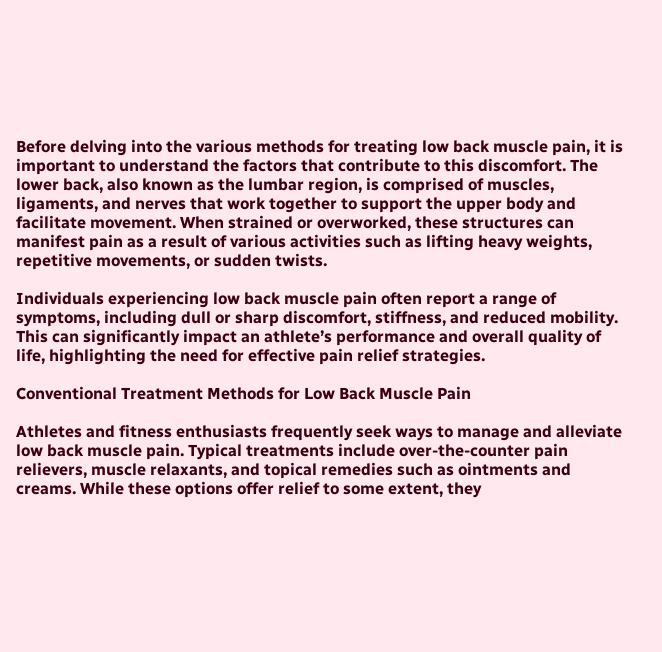Before delving into the various methods for treating low back muscle pain, it is important to understand the factors that contribute to this discomfort. The lower back, also known as the lumbar region, is comprised of muscles, ligaments, and nerves that work together to support the upper body and facilitate movement. When strained or overworked, these structures can manifest pain as a result of various activities such as lifting heavy weights, repetitive movements, or sudden twists.

Individuals experiencing low back muscle pain often report a range of symptoms, including dull or sharp discomfort, stiffness, and reduced mobility. This can significantly impact an athlete’s performance and overall quality of life, highlighting the need for effective pain relief strategies.

Conventional Treatment Methods for Low Back Muscle Pain

Athletes and fitness enthusiasts frequently seek ways to manage and alleviate low back muscle pain. Typical treatments include over-the-counter pain relievers, muscle relaxants, and topical remedies such as ointments and creams. While these options offer relief to some extent, they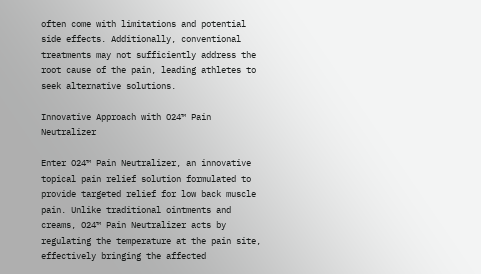often come with limitations and potential side effects. Additionally, conventional treatments may not sufficiently address the root cause of the pain, leading athletes to seek alternative solutions.

Innovative Approach with O24™ Pain Neutralizer

Enter O24™ Pain Neutralizer, an innovative topical pain relief solution formulated to provide targeted relief for low back muscle pain. Unlike traditional ointments and creams, O24™ Pain Neutralizer acts by regulating the temperature at the pain site, effectively bringing the affected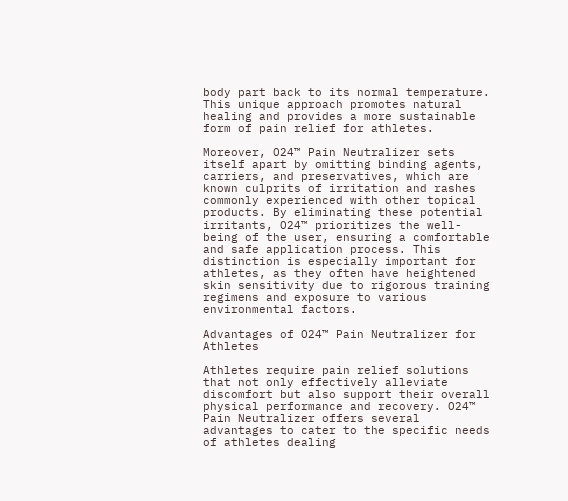body part back to its normal temperature. This unique approach promotes natural healing and provides a more sustainable form of pain relief for athletes.

Moreover, O24™ Pain Neutralizer sets itself apart by omitting binding agents, carriers, and preservatives, which are known culprits of irritation and rashes commonly experienced with other topical products. By eliminating these potential irritants, O24™ prioritizes the well-being of the user, ensuring a comfortable and safe application process. This distinction is especially important for athletes, as they often have heightened skin sensitivity due to rigorous training regimens and exposure to various environmental factors.

Advantages of O24™ Pain Neutralizer for Athletes

Athletes require pain relief solutions that not only effectively alleviate discomfort but also support their overall physical performance and recovery. O24™ Pain Neutralizer offers several advantages to cater to the specific needs of athletes dealing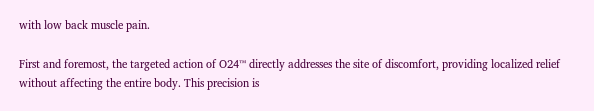with low back muscle pain.

First and foremost, the targeted action of O24™ directly addresses the site of discomfort, providing localized relief without affecting the entire body. This precision is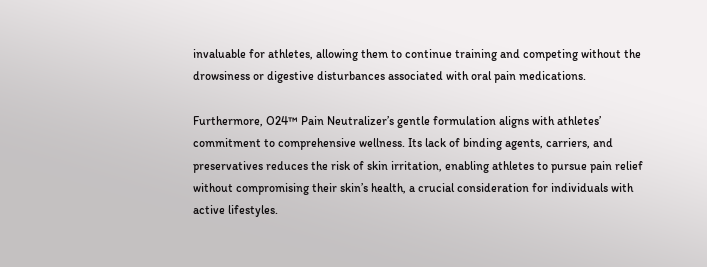invaluable for athletes, allowing them to continue training and competing without the drowsiness or digestive disturbances associated with oral pain medications.

Furthermore, O24™ Pain Neutralizer’s gentle formulation aligns with athletes’ commitment to comprehensive wellness. Its lack of binding agents, carriers, and preservatives reduces the risk of skin irritation, enabling athletes to pursue pain relief without compromising their skin’s health, a crucial consideration for individuals with active lifestyles.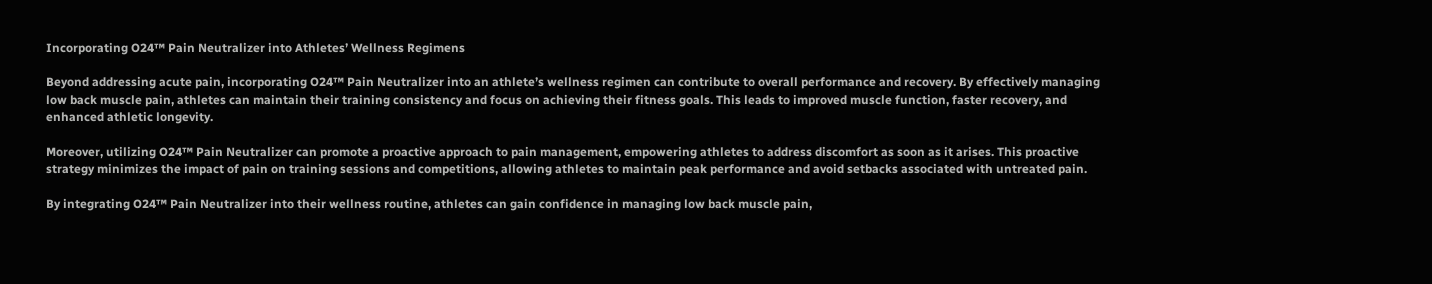Incorporating O24™ Pain Neutralizer into Athletes’ Wellness Regimens

Beyond addressing acute pain, incorporating O24™ Pain Neutralizer into an athlete’s wellness regimen can contribute to overall performance and recovery. By effectively managing low back muscle pain, athletes can maintain their training consistency and focus on achieving their fitness goals. This leads to improved muscle function, faster recovery, and enhanced athletic longevity.

Moreover, utilizing O24™ Pain Neutralizer can promote a proactive approach to pain management, empowering athletes to address discomfort as soon as it arises. This proactive strategy minimizes the impact of pain on training sessions and competitions, allowing athletes to maintain peak performance and avoid setbacks associated with untreated pain.

By integrating O24™ Pain Neutralizer into their wellness routine, athletes can gain confidence in managing low back muscle pain,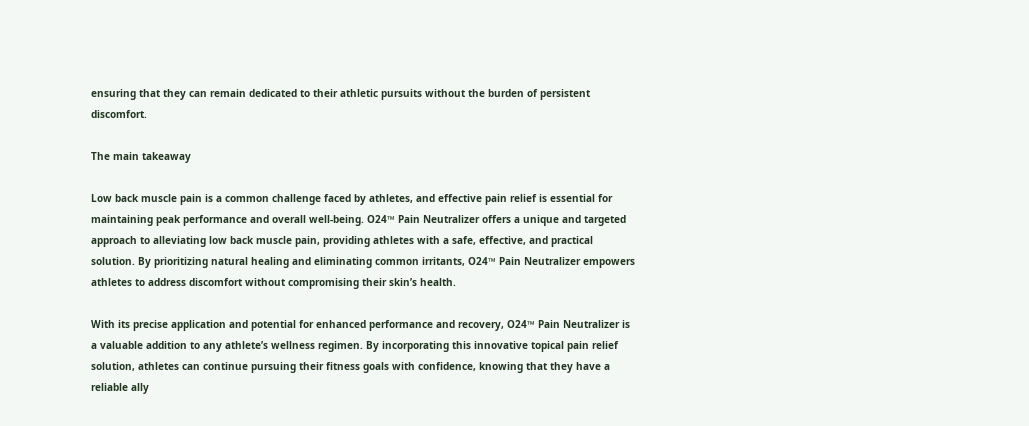ensuring that they can remain dedicated to their athletic pursuits without the burden of persistent discomfort.

The main takeaway

Low back muscle pain is a common challenge faced by athletes, and effective pain relief is essential for maintaining peak performance and overall well-being. O24™ Pain Neutralizer offers a unique and targeted approach to alleviating low back muscle pain, providing athletes with a safe, effective, and practical solution. By prioritizing natural healing and eliminating common irritants, O24™ Pain Neutralizer empowers athletes to address discomfort without compromising their skin’s health.

With its precise application and potential for enhanced performance and recovery, O24™ Pain Neutralizer is a valuable addition to any athlete’s wellness regimen. By incorporating this innovative topical pain relief solution, athletes can continue pursuing their fitness goals with confidence, knowing that they have a reliable ally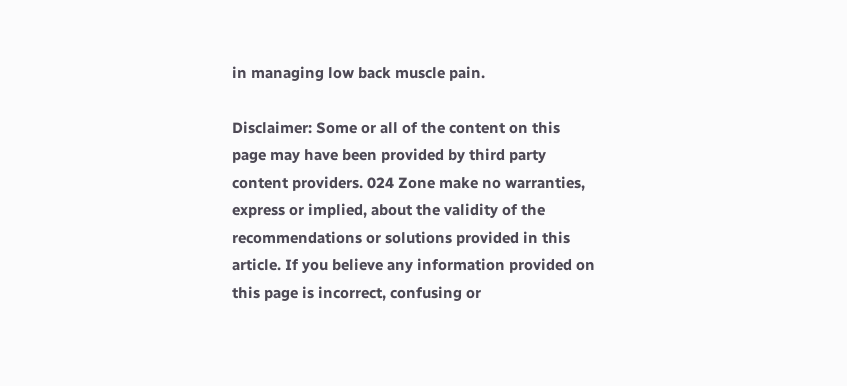in managing low back muscle pain.

Disclaimer: Some or all of the content on this page may have been provided by third party content providers. 024 Zone make no warranties, express or implied, about the validity of the recommendations or solutions provided in this article. If you believe any information provided on this page is incorrect, confusing or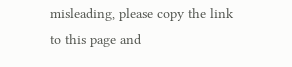misleading, please copy the link to this page and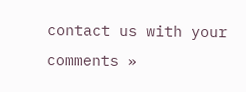contact us with your comments »